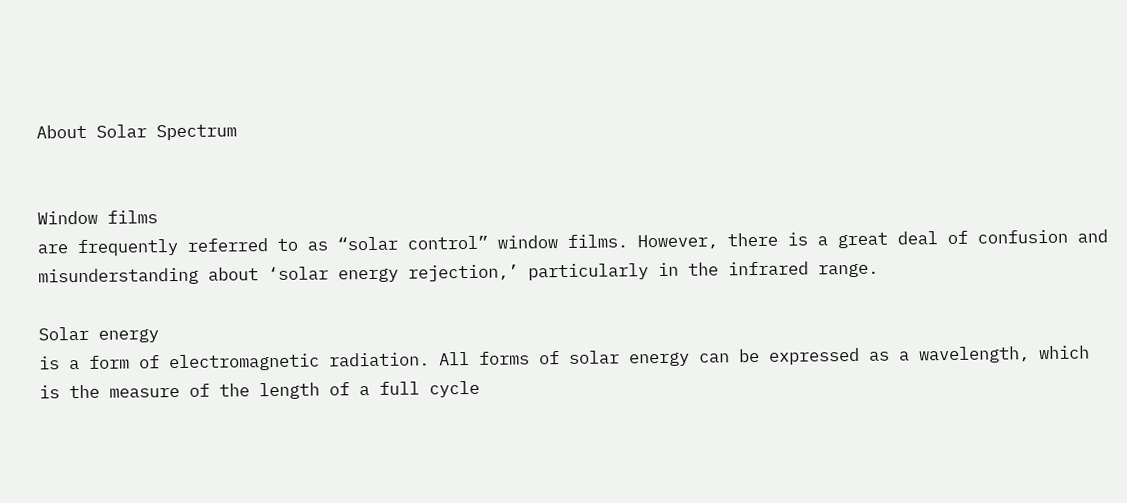About Solar Spectrum


Window films
are frequently referred to as “solar control” window films. However, there is a great deal of confusion and misunderstanding about ‘solar energy rejection,’ particularly in the infrared range.

Solar energy
is a form of electromagnetic radiation. All forms of solar energy can be expressed as a wavelength, which is the measure of the length of a full cycle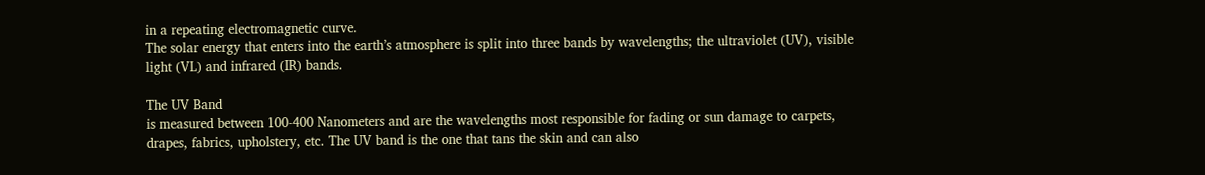in a repeating electromagnetic curve.
The solar energy that enters into the earth’s atmosphere is split into three bands by wavelengths; the ultraviolet (UV), visible light (VL) and infrared (IR) bands.

The UV Band
is measured between 100-400 Nanometers and are the wavelengths most responsible for fading or sun damage to carpets, drapes, fabrics, upholstery, etc. The UV band is the one that tans the skin and can also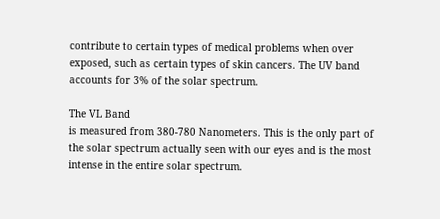contribute to certain types of medical problems when over exposed, such as certain types of skin cancers. The UV band accounts for 3% of the solar spectrum.

The VL Band
is measured from 380-780 Nanometers. This is the only part of the solar spectrum actually seen with our eyes and is the most intense in the entire solar spectrum.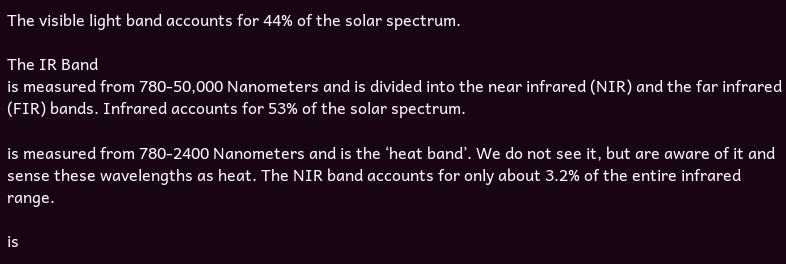The visible light band accounts for 44% of the solar spectrum.

The IR Band
is measured from 780-50,000 Nanometers and is divided into the near infrared (NIR) and the far infrared (FIR) bands. Infrared accounts for 53% of the solar spectrum.

is measured from 780-2400 Nanometers and is the ‘heat band’. We do not see it, but are aware of it and sense these wavelengths as heat. The NIR band accounts for only about 3.2% of the entire infrared range.

is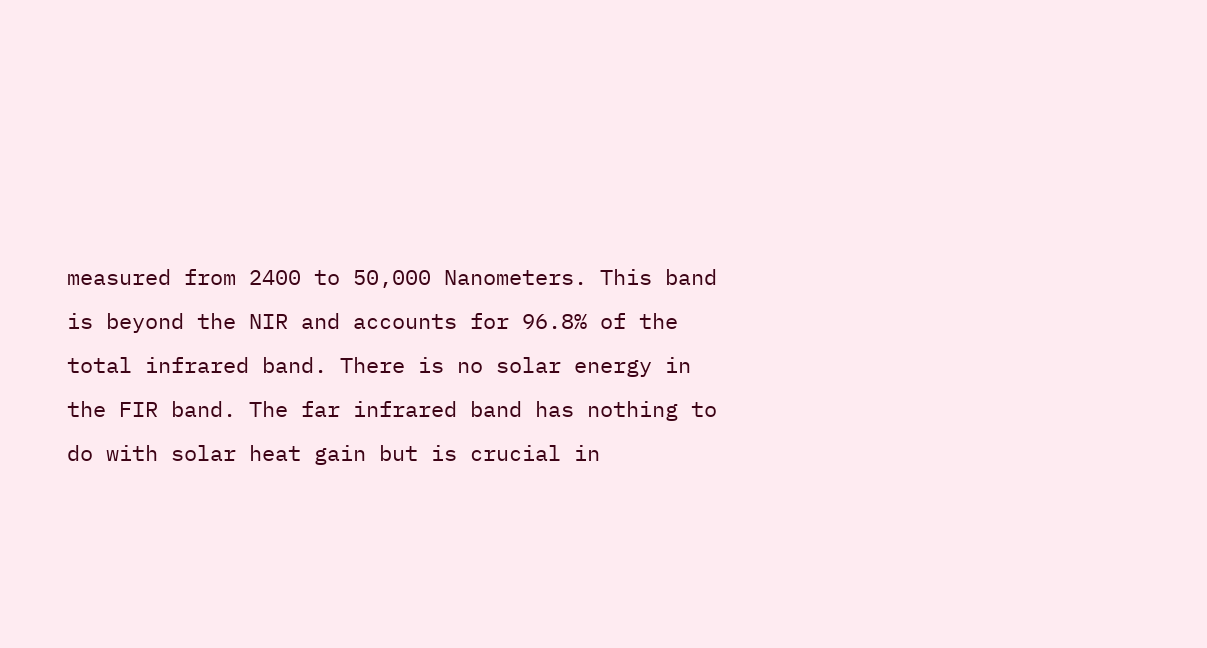measured from 2400 to 50,000 Nanometers. This band is beyond the NIR and accounts for 96.8% of the total infrared band. There is no solar energy in the FIR band. The far infrared band has nothing to do with solar heat gain but is crucial in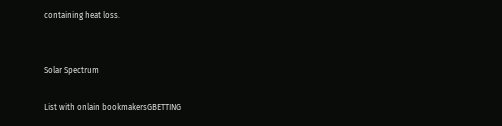containing heat loss.


Solar Spectrum

List with onlain bookmakersGBETTING